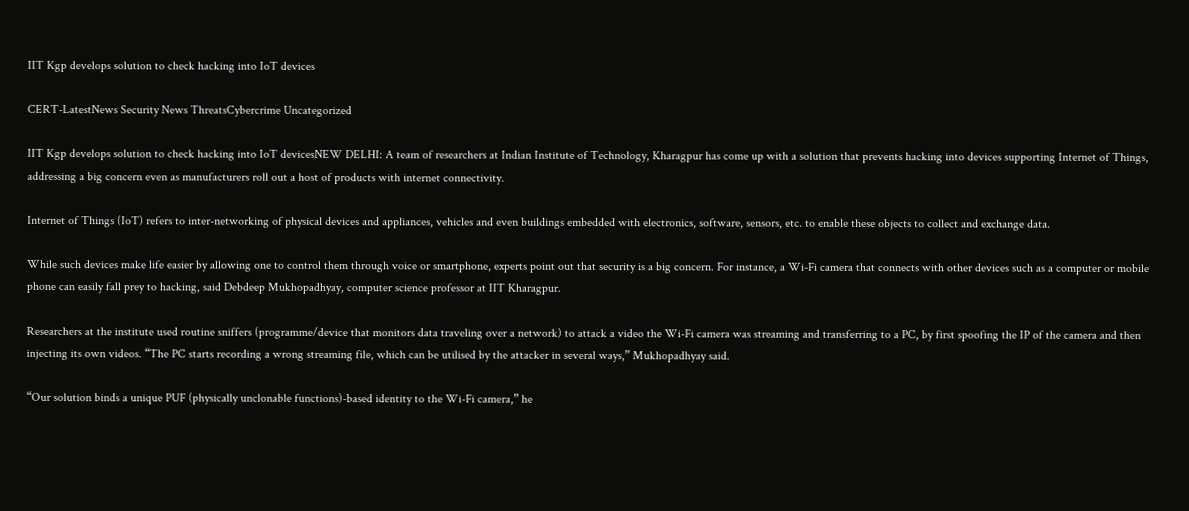IIT Kgp develops solution to check hacking into IoT devices

CERT-LatestNews Security News ThreatsCybercrime Uncategorized

IIT Kgp develops solution to check hacking into IoT devicesNEW DELHI: A team of researchers at Indian Institute of Technology, Kharagpur has come up with a solution that prevents hacking into devices supporting Internet of Things, addressing a big concern even as manufacturers roll out a host of products with internet connectivity.

Internet of Things (IoT) refers to inter-networking of physical devices and appliances, vehicles and even buildings embedded with electronics, software, sensors, etc. to enable these objects to collect and exchange data.

While such devices make life easier by allowing one to control them through voice or smartphone, experts point out that security is a big concern. For instance, a Wi-Fi camera that connects with other devices such as a computer or mobile phone can easily fall prey to hacking, said Debdeep Mukhopadhyay, computer science professor at IIT Kharagpur.

Researchers at the institute used routine sniffers (programme/device that monitors data traveling over a network) to attack a video the Wi-Fi camera was streaming and transferring to a PC, by first spoofing the IP of the camera and then injecting its own videos. “The PC starts recording a wrong streaming file, which can be utilised by the attacker in several ways,” Mukhopadhyay said.

“Our solution binds a unique PUF (physically unclonable functions)-based identity to the Wi-Fi camera,” he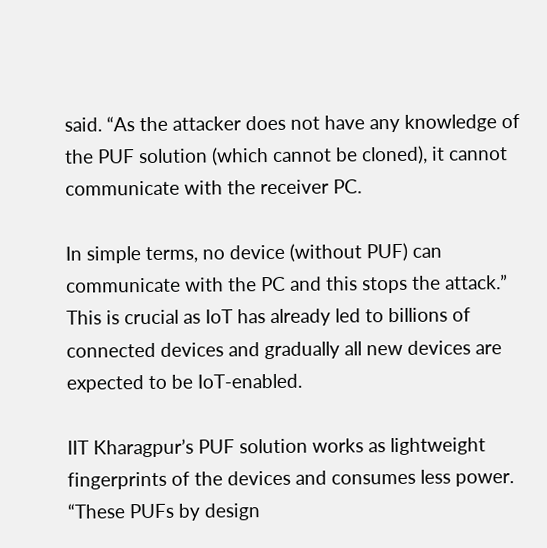said. “As the attacker does not have any knowledge of the PUF solution (which cannot be cloned), it cannot communicate with the receiver PC.

In simple terms, no device (without PUF) can communicate with the PC and this stops the attack.” This is crucial as IoT has already led to billions of connected devices and gradually all new devices are expected to be IoT-enabled.

IIT Kharagpur’s PUF solution works as lightweight fingerprints of the devices and consumes less power. “These PUFs by design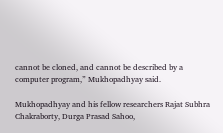cannot be cloned, and cannot be described by a computer program,” Mukhopadhyay said.

Mukhopadhyay and his fellow researchers Rajat Subhra Chakraborty, Durga Prasad Sahoo,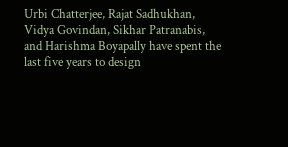Urbi Chatterjee, Rajat Sadhukhan, Vidya Govindan, Sikhar Patranabis, and Harishma Boyapally have spent the last five years to design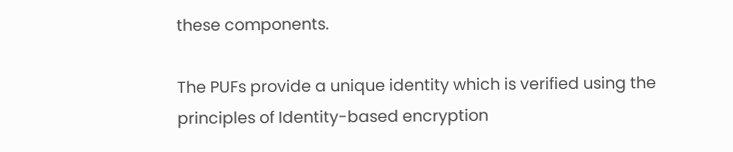these components.

The PUFs provide a unique identity which is verified using the principles of Identity-based encryption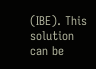(IBE). This solution can be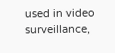used in video surveillance,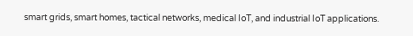smart grids, smart homes, tactical networks, medical IoT, and industrial IoT applications.